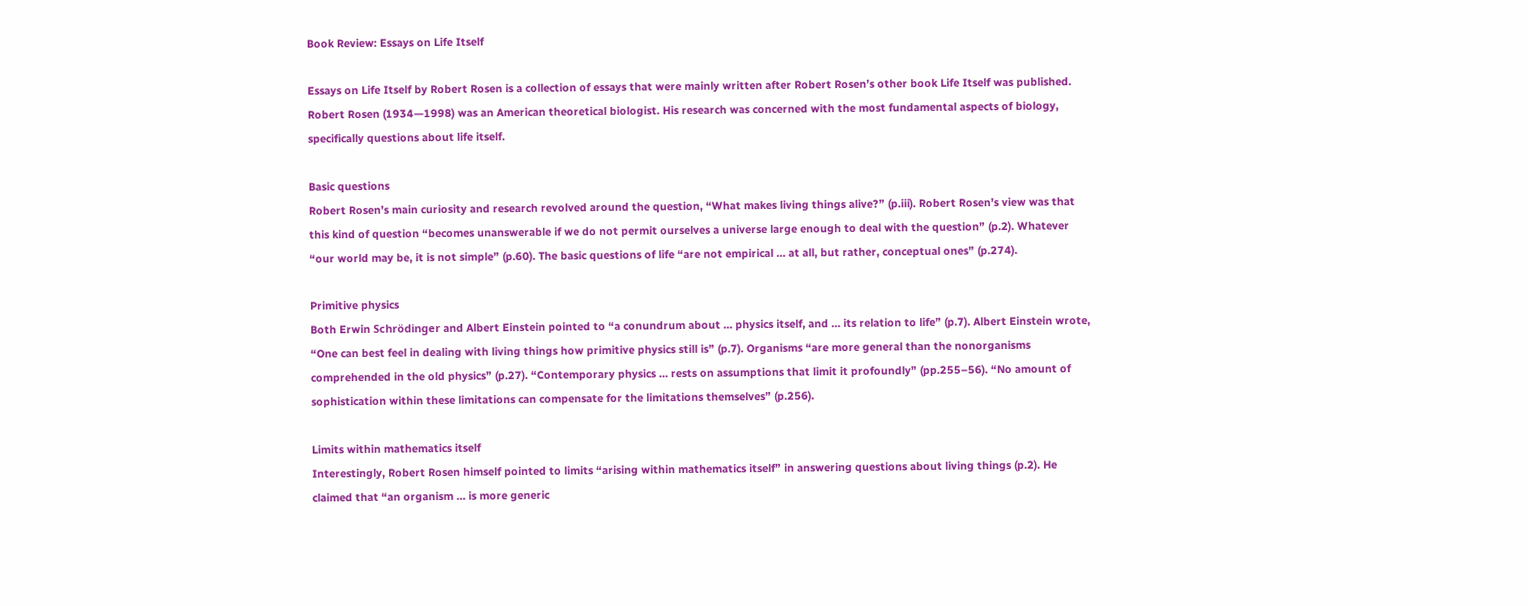Book Review: Essays on Life Itself

Essays on Life Itself by Robert Rosen is a collection of essays that were mainly written after Robert Rosen’s other book Life Itself was published. Robert Rosen (1934—1998) was an American theoretical biologist. His research was concerned with the most fundamental aspects of biology, specifically questions about life itself.

Basic questions
Robert Rosen’s main curiosity and research revolved around the question, “What makes living things alive?” (p.iii). Robert Rosen’s view was that this kind of question “becomes unanswerable if we do not permit ourselves a universe large enough to deal with the question” (p.2). Whatever “our world may be, it is not simple” (p.60). The basic questions of life “are not empirical … at all, but rather, conceptual ones” (p.274).

Primitive physics
Both Erwin Schrödinger and Albert Einstein pointed to “a conundrum about … physics itself, and … its relation to life” (p.7). Albert Einstein wrote, “One can best feel in dealing with living things how primitive physics still is” (p.7). Organisms “are more general than the nonorganisms comprehended in the old physics” (p.27). “Contemporary physics … rests on assumptions that limit it profoundly” (pp.255–56). “No amount of sophistication within these limitations can compensate for the limitations themselves” (p.256).

Limits within mathematics itself
Interestingly, Robert Rosen himself pointed to limits “arising within mathematics itself” in answering questions about living things (p.2). He claimed that “an organism … is more generic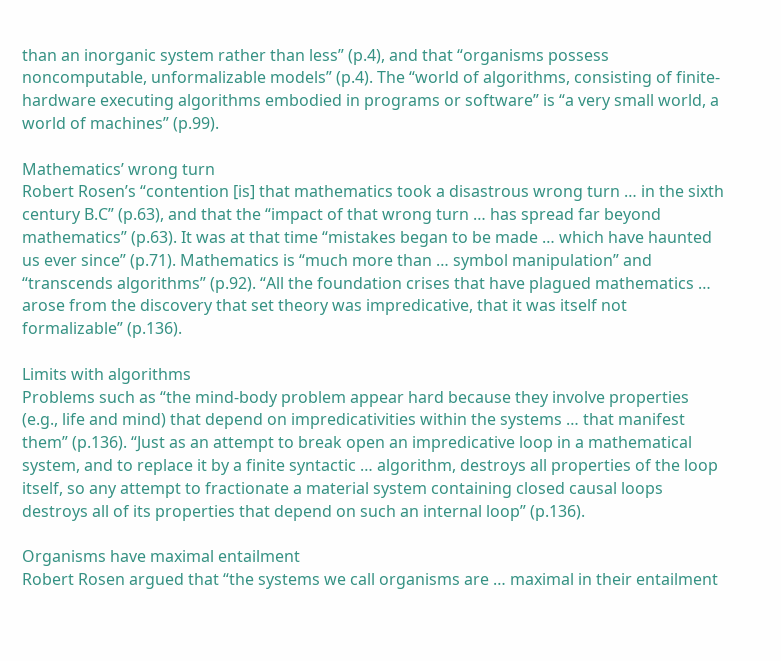than an inorganic system rather than less” (p.4), and that “organisms possess noncomputable, unformalizable models” (p.4). The “world of algorithms, consisting of finite-hardware executing algorithms embodied in programs or software” is “a very small world, a world of machines” (p.99).

Mathematics’ wrong turn
Robert Rosen’s “contention [is] that mathematics took a disastrous wrong turn … in the sixth century B.C” (p.63), and that the “impact of that wrong turn … has spread far beyond mathematics” (p.63). It was at that time “mistakes began to be made … which have haunted us ever since” (p.71). Mathematics is “much more than … symbol manipulation” and “transcends algorithms” (p.92). “All the foundation crises that have plagued mathematics … arose from the discovery that set theory was impredicative, that it was itself not formalizable” (p.136).

Limits with algorithms
Problems such as “the mind-body problem appear hard because they involve properties (e.g., life and mind) that depend on impredicativities within the systems … that manifest them” (p.136). “Just as an attempt to break open an impredicative loop in a mathematical system, and to replace it by a finite syntactic … algorithm, destroys all properties of the loop itself, so any attempt to fractionate a material system containing closed causal loops destroys all of its properties that depend on such an internal loop” (p.136).

Organisms have maximal entailment
Robert Rosen argued that “the systems we call organisms are … maximal in their entailment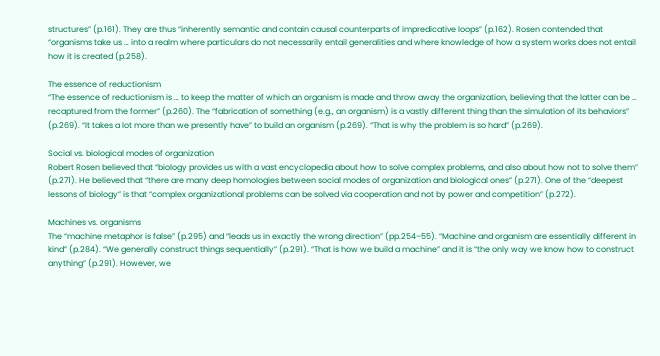structures” (p.161). They are thus “inherently semantic and contain causal counterparts of impredicative loops” (p.162). Rosen contended that “organisms take us … into a realm where particulars do not necessarily entail generalities and where knowledge of how a system works does not entail how it is created (p.258).

The essence of reductionism
“The essence of reductionism is … to keep the matter of which an organism is made and throw away the organization, believing that the latter can be … recaptured from the former” (p.260). The “fabrication of something (e.g., an organism) is a vastly different thing than the simulation of its behaviors” (p.269). “It takes a lot more than we presently have” to build an organism (p.269). “That is why the problem is so hard” (p.269).

Social vs. biological modes of organization
Robert Rosen believed that “biology provides us with a vast encyclopedia about how to solve complex problems, and also about how not to solve them” (p.271). He believed that “there are many deep homologies between social modes of organization and biological ones” (p.271). One of the “deepest lessons of biology” is that “complex organizational problems can be solved via cooperation and not by power and competition” (p.272).

Machines vs. organisms
The “machine metaphor is false” (p.295) and “leads us in exactly the wrong direction” (pp.254–55). “Machine and organism are essentially different in kind” (p.284). “We generally construct things sequentially” (p.291). “That is how we build a machine” and it is “the only way we know how to construct anything” (p.291). However, we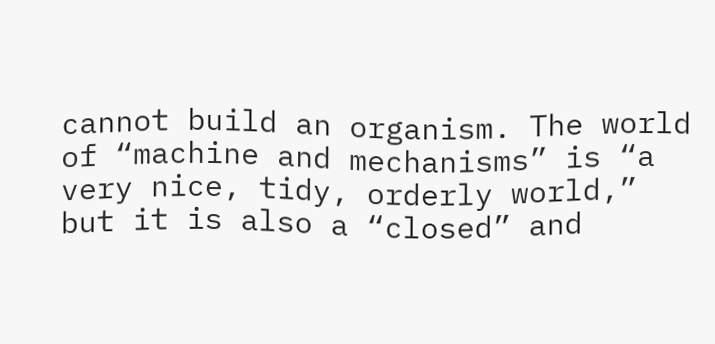cannot build an organism. The world of “machine and mechanisms” is “a very nice, tidy, orderly world,” but it is also a “closed” and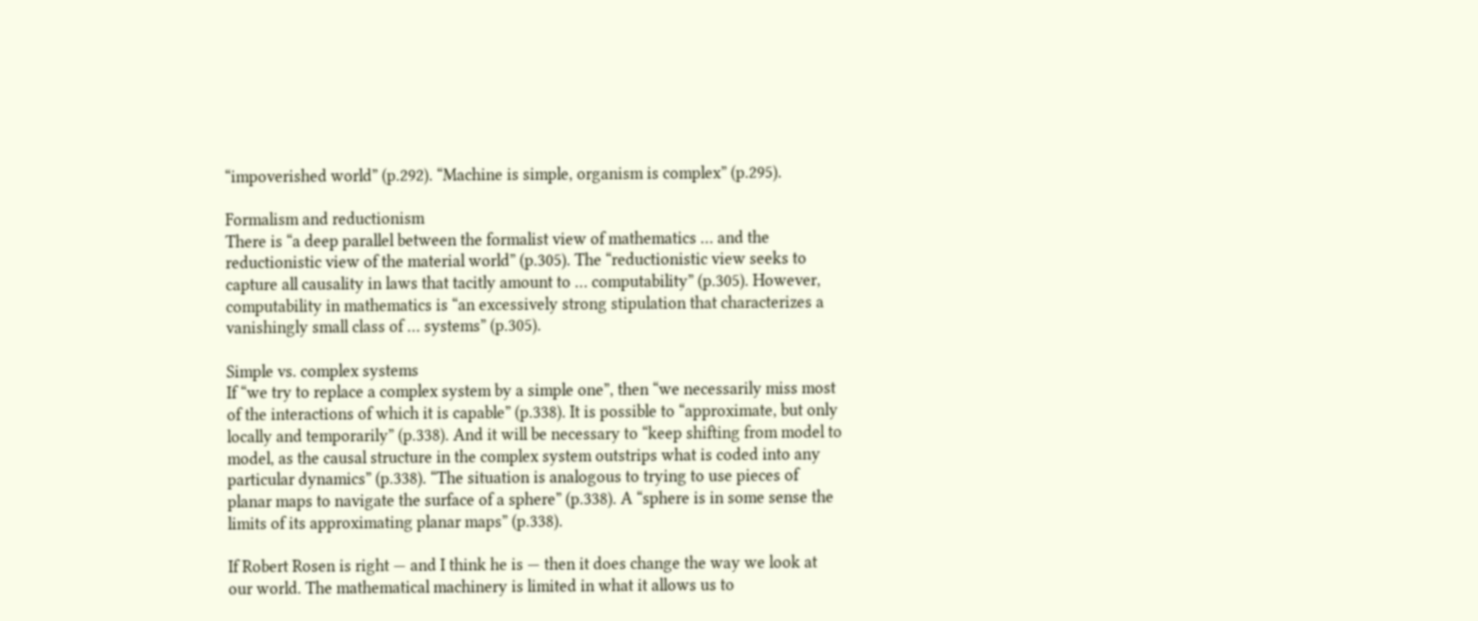“impoverished world” (p.292). “Machine is simple, organism is complex” (p.295).

Formalism and reductionism
There is “a deep parallel between the formalist view of mathematics … and the reductionistic view of the material world” (p.305). The “reductionistic view seeks to capture all causality in laws that tacitly amount to … computability” (p.305). However, computability in mathematics is “an excessively strong stipulation that characterizes a vanishingly small class of … systems” (p.305).

Simple vs. complex systems
If “we try to replace a complex system by a simple one”, then “we necessarily miss most of the interactions of which it is capable” (p.338). It is possible to “approximate, but only locally and temporarily” (p.338). And it will be necessary to “keep shifting from model to model, as the causal structure in the complex system outstrips what is coded into any particular dynamics” (p.338). “The situation is analogous to trying to use pieces of planar maps to navigate the surface of a sphere” (p.338). A “sphere is in some sense the limits of its approximating planar maps” (p.338).

If Robert Rosen is right — and I think he is — then it does change the way we look at our world. The mathematical machinery is limited in what it allows us to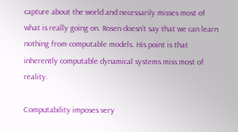capture about the world and necessarily misses most of what is really going on. Rosen doesn’t say that we can learn nothing from computable models. His point is that inherently computable dynamical systems miss most of reality.

Computability imposes very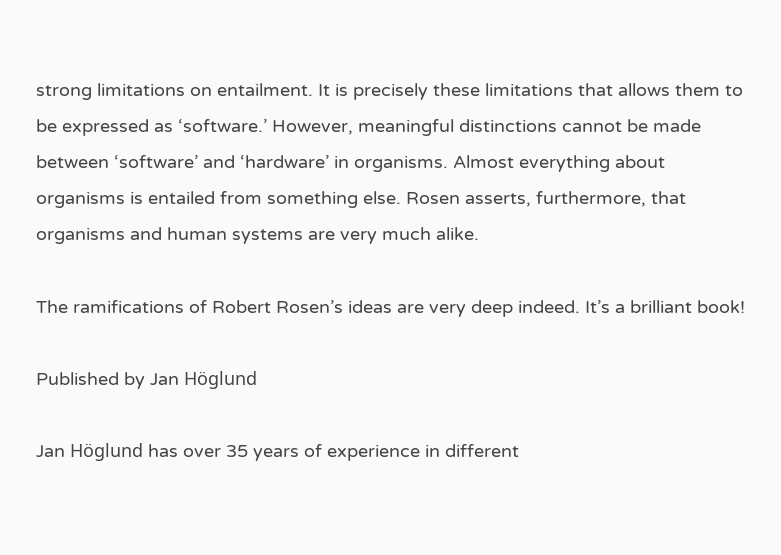strong limitations on entailment. It is precisely these limitations that allows them to be expressed as ‘software.’ However, meaningful distinctions cannot be made between ‘software’ and ‘hardware’ in organisms. Almost everything about organisms is entailed from something else. Rosen asserts, furthermore, that organisms and human systems are very much alike.

The ramifications of Robert Rosen’s ideas are very deep indeed. It’s a brilliant book!

Published by Jan Höglund

Jan Höglund has over 35 years of experience in different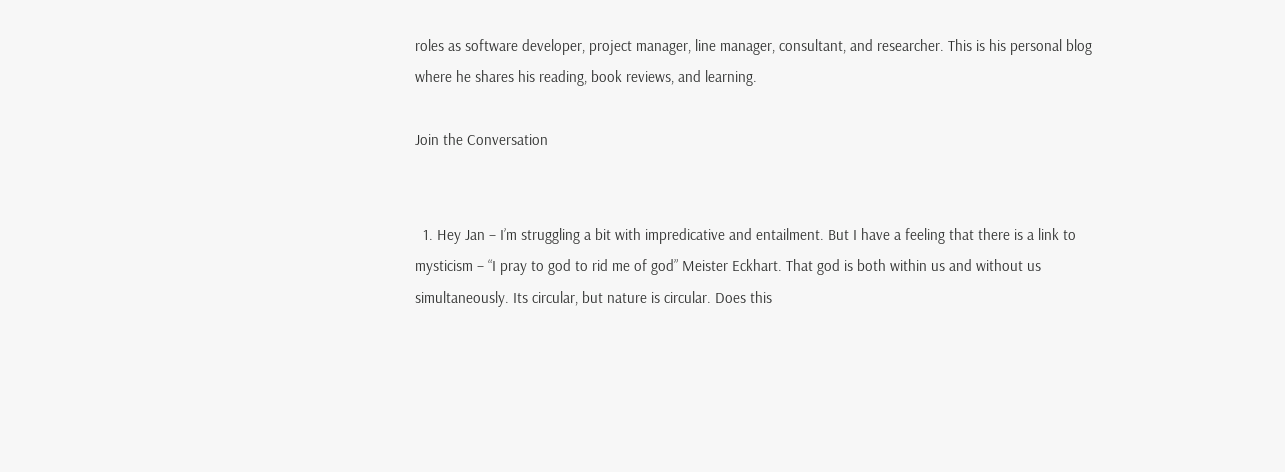roles as software developer, project manager, line manager, consultant, and researcher. This is his personal blog where he shares his reading, book reviews, and learning.

Join the Conversation


  1. Hey Jan – I’m struggling a bit with impredicative and entailment. But I have a feeling that there is a link to mysticism – “I pray to god to rid me of god” Meister Eckhart. That god is both within us and without us simultaneously. Its circular, but nature is circular. Does this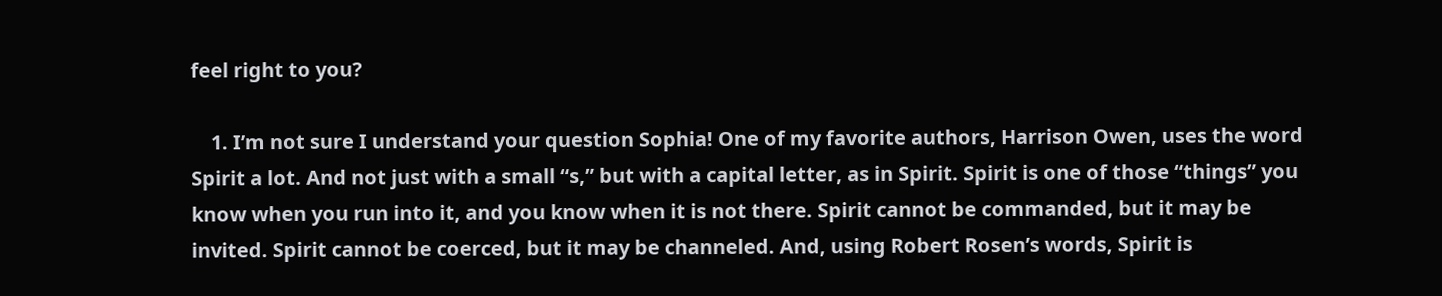feel right to you?

    1. I’m not sure I understand your question Sophia! One of my favorite authors, Harrison Owen, uses the word Spirit a lot. And not just with a small “s,” but with a capital letter, as in Spirit. Spirit is one of those “things” you know when you run into it, and you know when it is not there. Spirit cannot be commanded, but it may be invited. Spirit cannot be coerced, but it may be channeled. And, using Robert Rosen’s words, Spirit is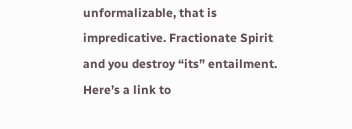unformalizable, that is impredicative. Fractionate Spirit and you destroy “its” entailment. Here’s a link to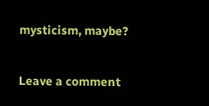mysticism, maybe?

Leave a comment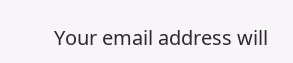Your email address will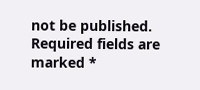not be published. Required fields are marked *